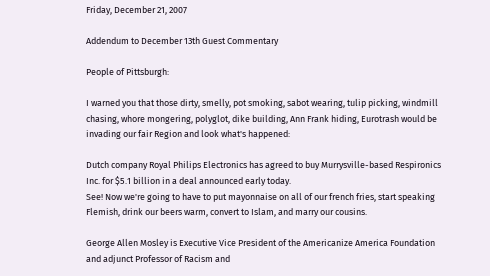Friday, December 21, 2007

Addendum to December 13th Guest Commentary

People of Pittsburgh:

I warned you that those dirty, smelly, pot smoking, sabot wearing, tulip picking, windmill chasing, whore mongering, polyglot, dike building, Ann Frank hiding, Eurotrash would be invading our fair Region and look what's happened:

Dutch company Royal Philips Electronics has agreed to buy Murrysville-based Respironics Inc. for $5.1 billion in a deal announced early today.
See! Now we're going to have to put mayonnaise on all of our french fries, start speaking Flemish, drink our beers warm, convert to Islam, and marry our cousins.

George Allen Mosley is Executive Vice President of the Americanize America Foundation and adjunct Professor of Racism and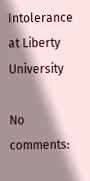Intolerance at Liberty University

No comments: